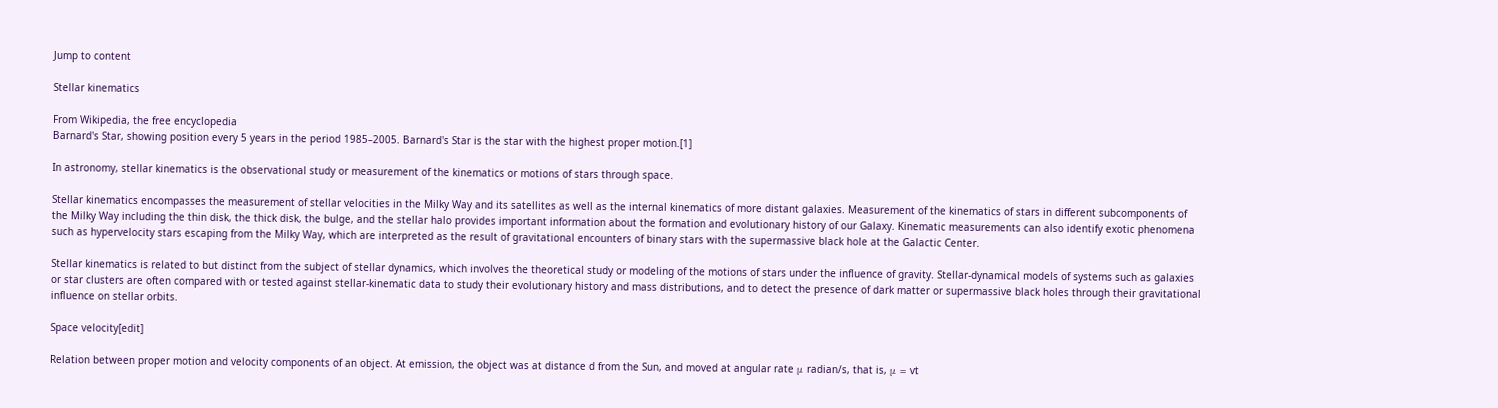Jump to content

Stellar kinematics

From Wikipedia, the free encyclopedia
Barnard's Star, showing position every 5 years in the period 1985–2005. Barnard's Star is the star with the highest proper motion.[1]

In astronomy, stellar kinematics is the observational study or measurement of the kinematics or motions of stars through space.

Stellar kinematics encompasses the measurement of stellar velocities in the Milky Way and its satellites as well as the internal kinematics of more distant galaxies. Measurement of the kinematics of stars in different subcomponents of the Milky Way including the thin disk, the thick disk, the bulge, and the stellar halo provides important information about the formation and evolutionary history of our Galaxy. Kinematic measurements can also identify exotic phenomena such as hypervelocity stars escaping from the Milky Way, which are interpreted as the result of gravitational encounters of binary stars with the supermassive black hole at the Galactic Center.

Stellar kinematics is related to but distinct from the subject of stellar dynamics, which involves the theoretical study or modeling of the motions of stars under the influence of gravity. Stellar-dynamical models of systems such as galaxies or star clusters are often compared with or tested against stellar-kinematic data to study their evolutionary history and mass distributions, and to detect the presence of dark matter or supermassive black holes through their gravitational influence on stellar orbits.

Space velocity[edit]

Relation between proper motion and velocity components of an object. At emission, the object was at distance d from the Sun, and moved at angular rate μ radian/s, that is, μ = vt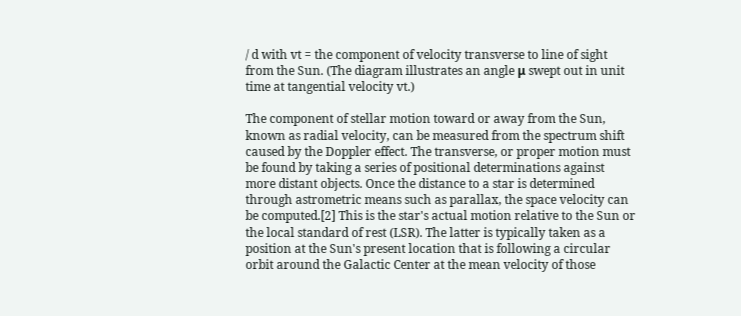/ d with vt = the component of velocity transverse to line of sight from the Sun. (The diagram illustrates an angle μ swept out in unit time at tangential velocity vt.)

The component of stellar motion toward or away from the Sun, known as radial velocity, can be measured from the spectrum shift caused by the Doppler effect. The transverse, or proper motion must be found by taking a series of positional determinations against more distant objects. Once the distance to a star is determined through astrometric means such as parallax, the space velocity can be computed.[2] This is the star's actual motion relative to the Sun or the local standard of rest (LSR). The latter is typically taken as a position at the Sun's present location that is following a circular orbit around the Galactic Center at the mean velocity of those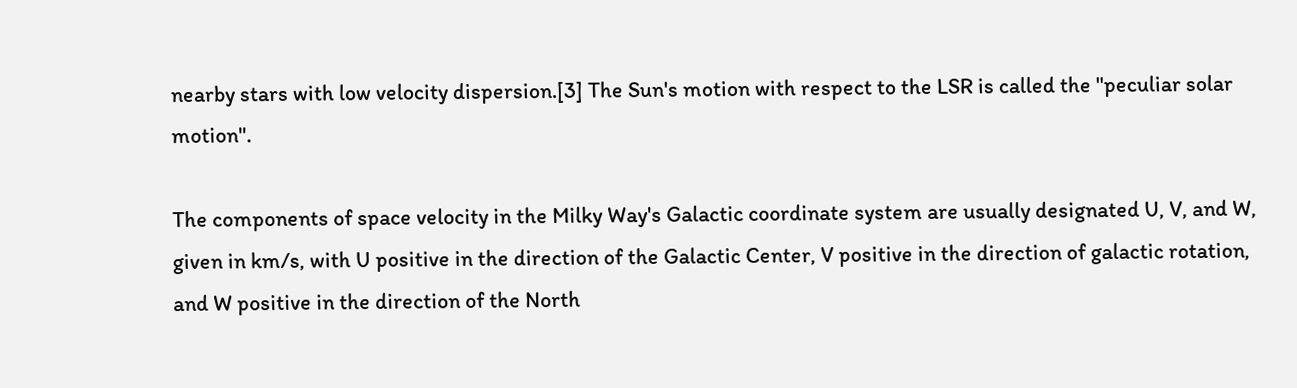nearby stars with low velocity dispersion.[3] The Sun's motion with respect to the LSR is called the "peculiar solar motion".

The components of space velocity in the Milky Way's Galactic coordinate system are usually designated U, V, and W, given in km/s, with U positive in the direction of the Galactic Center, V positive in the direction of galactic rotation, and W positive in the direction of the North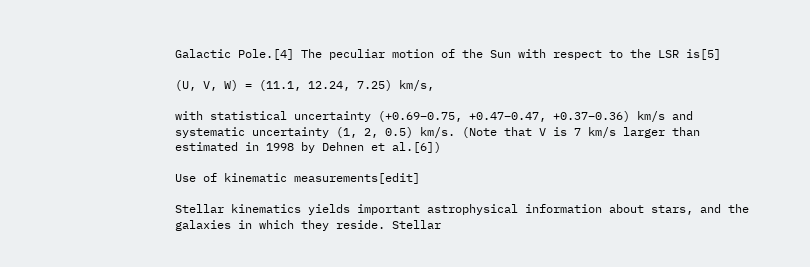Galactic Pole.[4] The peculiar motion of the Sun with respect to the LSR is[5]

(U, V, W) = (11.1, 12.24, 7.25) km/s,

with statistical uncertainty (+0.69−0.75, +0.47−0.47, +0.37−0.36) km/s and systematic uncertainty (1, 2, 0.5) km/s. (Note that V is 7 km/s larger than estimated in 1998 by Dehnen et al.[6])

Use of kinematic measurements[edit]

Stellar kinematics yields important astrophysical information about stars, and the galaxies in which they reside. Stellar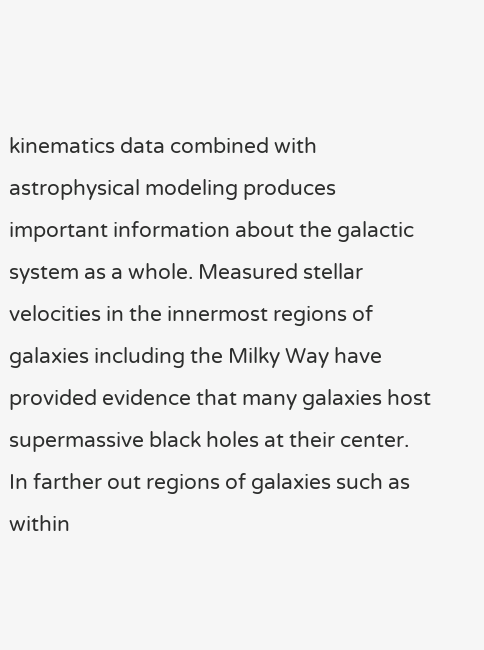kinematics data combined with astrophysical modeling produces important information about the galactic system as a whole. Measured stellar velocities in the innermost regions of galaxies including the Milky Way have provided evidence that many galaxies host supermassive black holes at their center. In farther out regions of galaxies such as within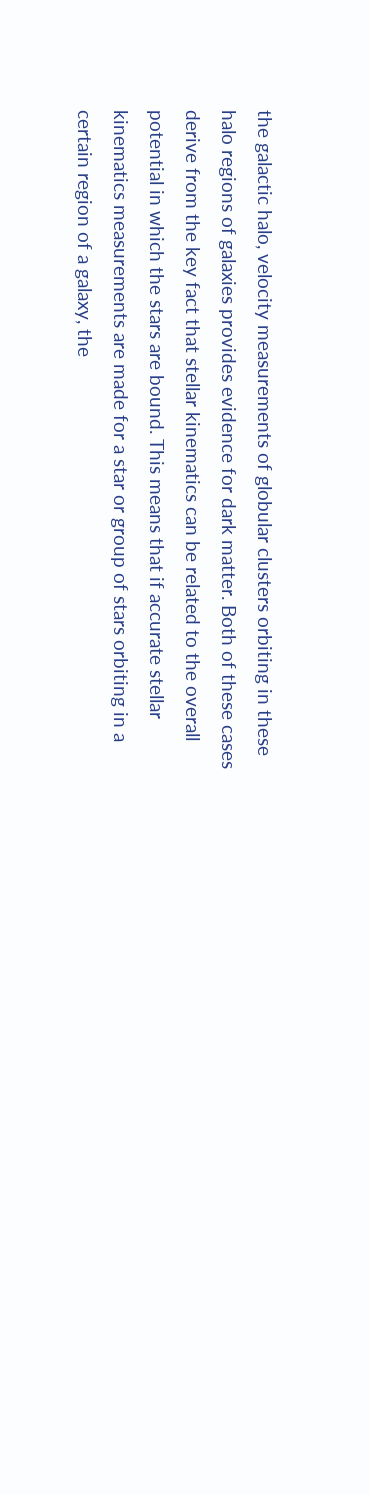the galactic halo, velocity measurements of globular clusters orbiting in these halo regions of galaxies provides evidence for dark matter. Both of these cases derive from the key fact that stellar kinematics can be related to the overall potential in which the stars are bound. This means that if accurate stellar kinematics measurements are made for a star or group of stars orbiting in a certain region of a galaxy, the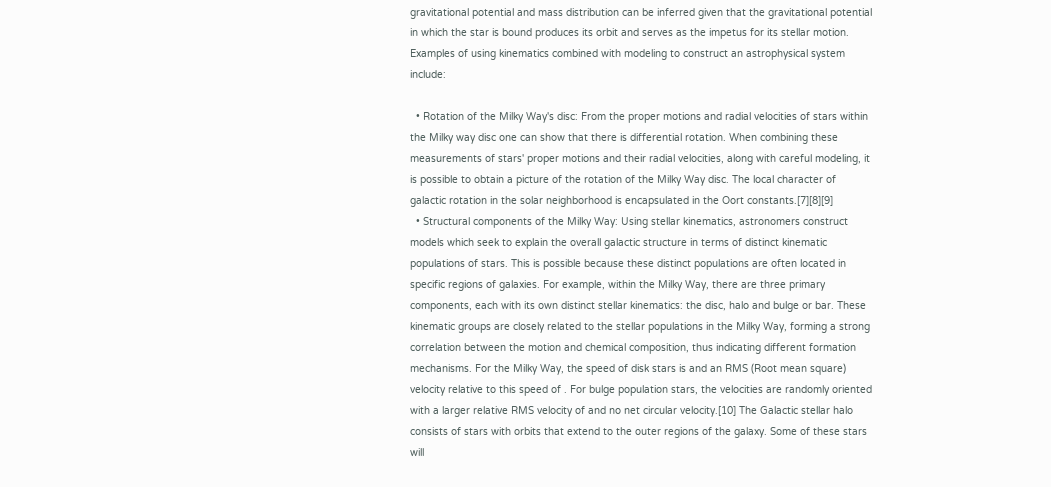gravitational potential and mass distribution can be inferred given that the gravitational potential in which the star is bound produces its orbit and serves as the impetus for its stellar motion. Examples of using kinematics combined with modeling to construct an astrophysical system include:

  • Rotation of the Milky Way's disc: From the proper motions and radial velocities of stars within the Milky way disc one can show that there is differential rotation. When combining these measurements of stars' proper motions and their radial velocities, along with careful modeling, it is possible to obtain a picture of the rotation of the Milky Way disc. The local character of galactic rotation in the solar neighborhood is encapsulated in the Oort constants.[7][8][9]
  • Structural components of the Milky Way: Using stellar kinematics, astronomers construct models which seek to explain the overall galactic structure in terms of distinct kinematic populations of stars. This is possible because these distinct populations are often located in specific regions of galaxies. For example, within the Milky Way, there are three primary components, each with its own distinct stellar kinematics: the disc, halo and bulge or bar. These kinematic groups are closely related to the stellar populations in the Milky Way, forming a strong correlation between the motion and chemical composition, thus indicating different formation mechanisms. For the Milky Way, the speed of disk stars is and an RMS (Root mean square) velocity relative to this speed of . For bulge population stars, the velocities are randomly oriented with a larger relative RMS velocity of and no net circular velocity.[10] The Galactic stellar halo consists of stars with orbits that extend to the outer regions of the galaxy. Some of these stars will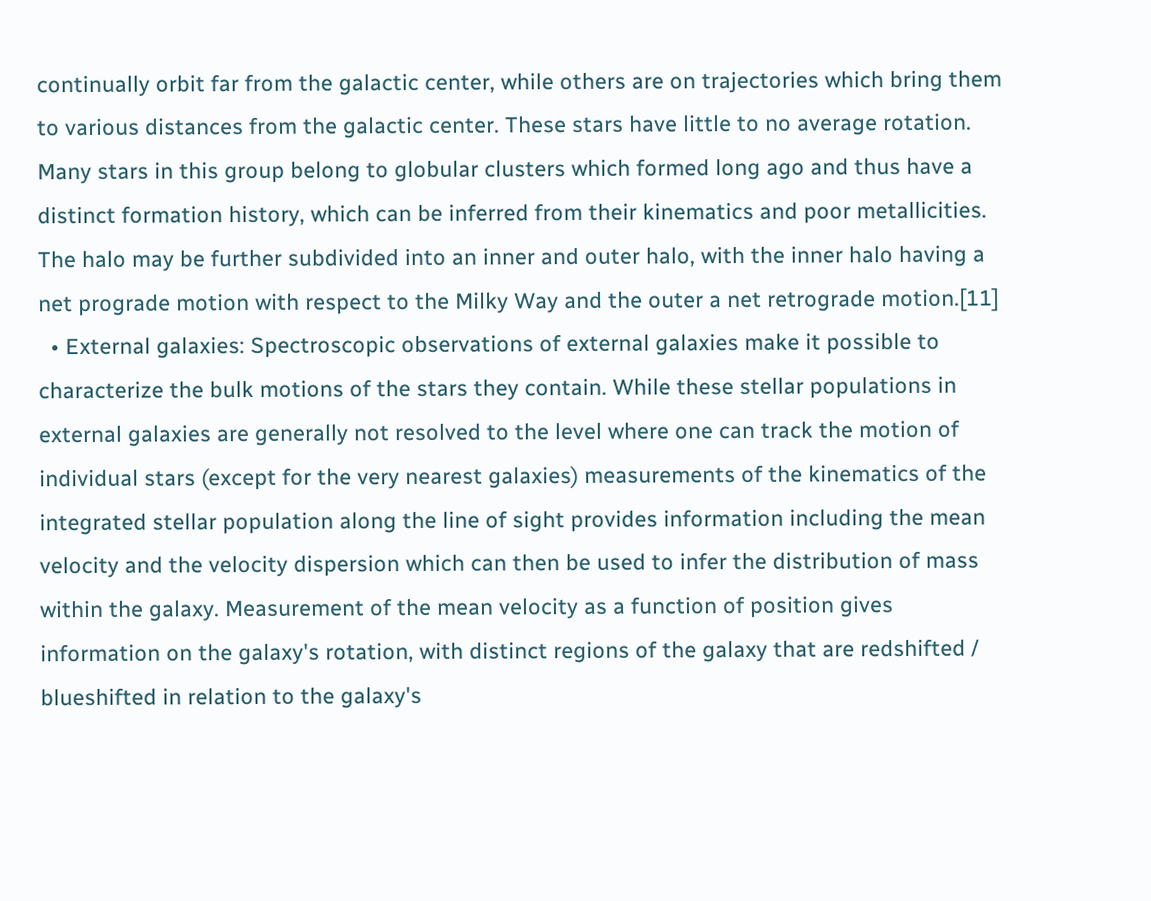continually orbit far from the galactic center, while others are on trajectories which bring them to various distances from the galactic center. These stars have little to no average rotation. Many stars in this group belong to globular clusters which formed long ago and thus have a distinct formation history, which can be inferred from their kinematics and poor metallicities. The halo may be further subdivided into an inner and outer halo, with the inner halo having a net prograde motion with respect to the Milky Way and the outer a net retrograde motion.[11]
  • External galaxies: Spectroscopic observations of external galaxies make it possible to characterize the bulk motions of the stars they contain. While these stellar populations in external galaxies are generally not resolved to the level where one can track the motion of individual stars (except for the very nearest galaxies) measurements of the kinematics of the integrated stellar population along the line of sight provides information including the mean velocity and the velocity dispersion which can then be used to infer the distribution of mass within the galaxy. Measurement of the mean velocity as a function of position gives information on the galaxy's rotation, with distinct regions of the galaxy that are redshifted / blueshifted in relation to the galaxy's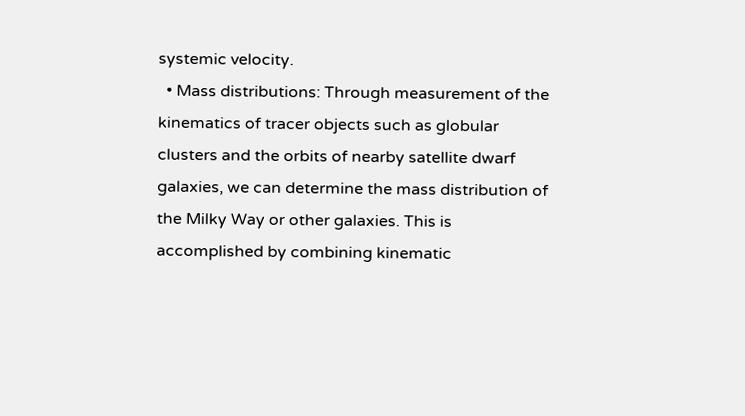systemic velocity.
  • Mass distributions: Through measurement of the kinematics of tracer objects such as globular clusters and the orbits of nearby satellite dwarf galaxies, we can determine the mass distribution of the Milky Way or other galaxies. This is accomplished by combining kinematic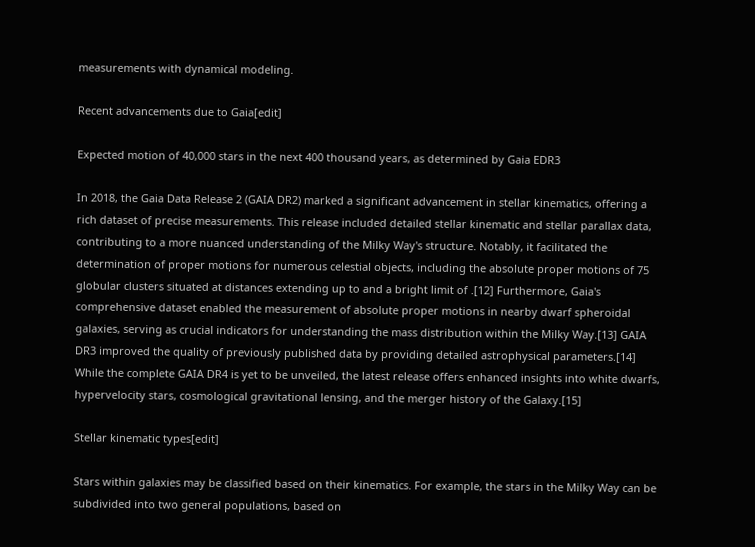measurements with dynamical modeling.

Recent advancements due to Gaia[edit]

Expected motion of 40,000 stars in the next 400 thousand years, as determined by Gaia EDR3

In 2018, the Gaia Data Release 2 (GAIA DR2) marked a significant advancement in stellar kinematics, offering a rich dataset of precise measurements. This release included detailed stellar kinematic and stellar parallax data, contributing to a more nuanced understanding of the Milky Way's structure. Notably, it facilitated the determination of proper motions for numerous celestial objects, including the absolute proper motions of 75 globular clusters situated at distances extending up to and a bright limit of .[12] Furthermore, Gaia's comprehensive dataset enabled the measurement of absolute proper motions in nearby dwarf spheroidal galaxies, serving as crucial indicators for understanding the mass distribution within the Milky Way.[13] GAIA DR3 improved the quality of previously published data by providing detailed astrophysical parameters.[14] While the complete GAIA DR4 is yet to be unveiled, the latest release offers enhanced insights into white dwarfs, hypervelocity stars, cosmological gravitational lensing, and the merger history of the Galaxy.[15]

Stellar kinematic types[edit]

Stars within galaxies may be classified based on their kinematics. For example, the stars in the Milky Way can be subdivided into two general populations, based on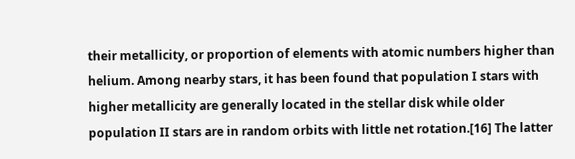their metallicity, or proportion of elements with atomic numbers higher than helium. Among nearby stars, it has been found that population I stars with higher metallicity are generally located in the stellar disk while older population II stars are in random orbits with little net rotation.[16] The latter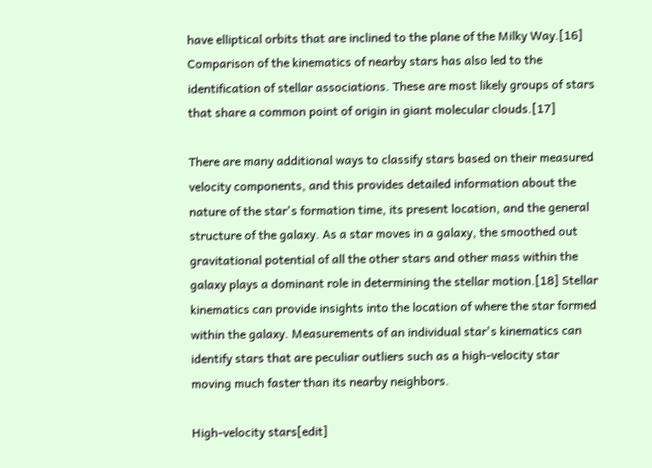have elliptical orbits that are inclined to the plane of the Milky Way.[16] Comparison of the kinematics of nearby stars has also led to the identification of stellar associations. These are most likely groups of stars that share a common point of origin in giant molecular clouds.[17]

There are many additional ways to classify stars based on their measured velocity components, and this provides detailed information about the nature of the star's formation time, its present location, and the general structure of the galaxy. As a star moves in a galaxy, the smoothed out gravitational potential of all the other stars and other mass within the galaxy plays a dominant role in determining the stellar motion.[18] Stellar kinematics can provide insights into the location of where the star formed within the galaxy. Measurements of an individual star's kinematics can identify stars that are peculiar outliers such as a high-velocity star moving much faster than its nearby neighbors.

High-velocity stars[edit]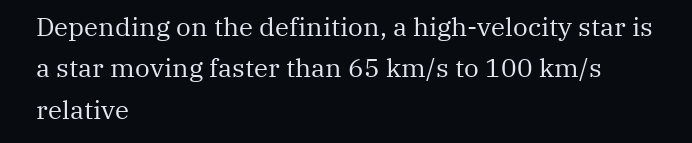Depending on the definition, a high-velocity star is a star moving faster than 65 km/s to 100 km/s relative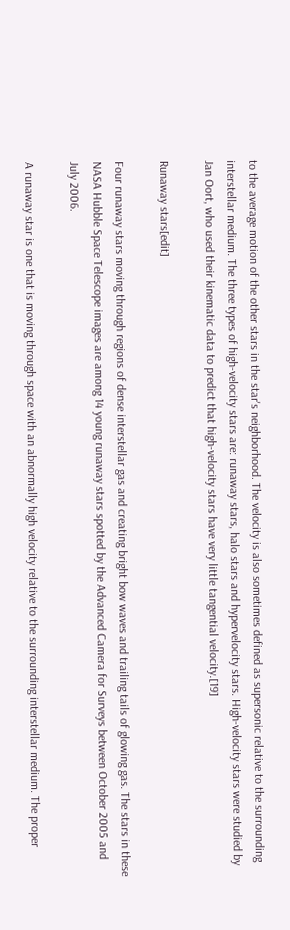to the average motion of the other stars in the star's neighborhood. The velocity is also sometimes defined as supersonic relative to the surrounding interstellar medium. The three types of high-velocity stars are: runaway stars, halo stars and hypervelocity stars. High-velocity stars were studied by Jan Oort, who used their kinematic data to predict that high-velocity stars have very little tangential velocity.[19]

Runaway stars[edit]

Four runaway stars moving through regions of dense interstellar gas and creating bright bow waves and trailing tails of glowing gas. The stars in these NASA Hubble Space Telescope images are among 14 young runaway stars spotted by the Advanced Camera for Surveys between October 2005 and July 2006.

A runaway star is one that is moving through space with an abnormally high velocity relative to the surrounding interstellar medium. The proper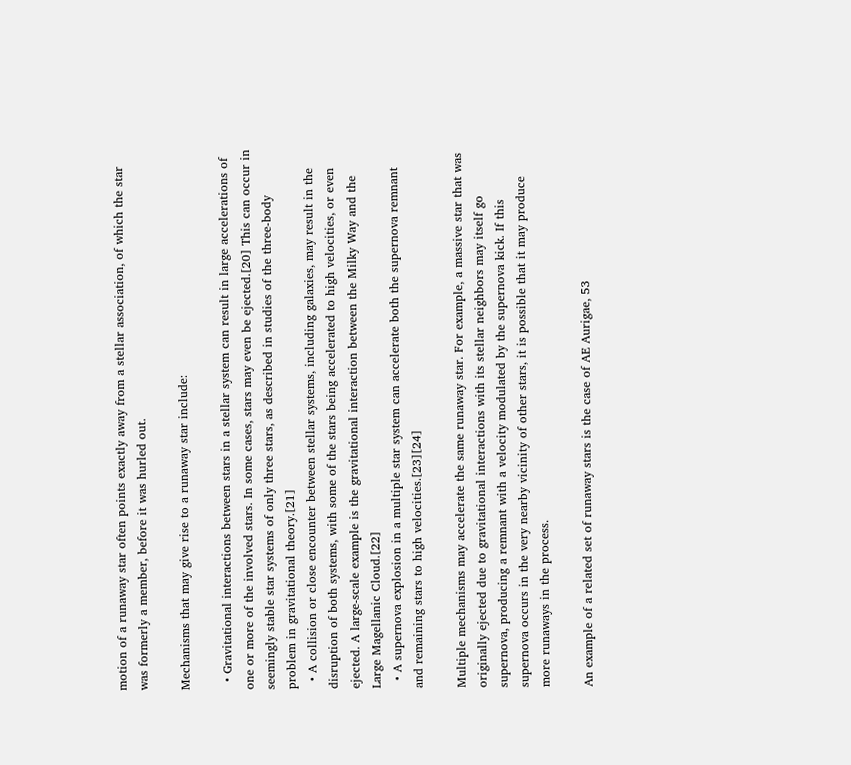motion of a runaway star often points exactly away from a stellar association, of which the star was formerly a member, before it was hurled out.

Mechanisms that may give rise to a runaway star include:

  • Gravitational interactions between stars in a stellar system can result in large accelerations of one or more of the involved stars. In some cases, stars may even be ejected.[20] This can occur in seemingly stable star systems of only three stars, as described in studies of the three-body problem in gravitational theory.[21]
  • A collision or close encounter between stellar systems, including galaxies, may result in the disruption of both systems, with some of the stars being accelerated to high velocities, or even ejected. A large-scale example is the gravitational interaction between the Milky Way and the Large Magellanic Cloud.[22]
  • A supernova explosion in a multiple star system can accelerate both the supernova remnant and remaining stars to high velocities.[23][24]

Multiple mechanisms may accelerate the same runaway star. For example, a massive star that was originally ejected due to gravitational interactions with its stellar neighbors may itself go supernova, producing a remnant with a velocity modulated by the supernova kick. If this supernova occurs in the very nearby vicinity of other stars, it is possible that it may produce more runaways in the process.

An example of a related set of runaway stars is the case of AE Aurigae, 53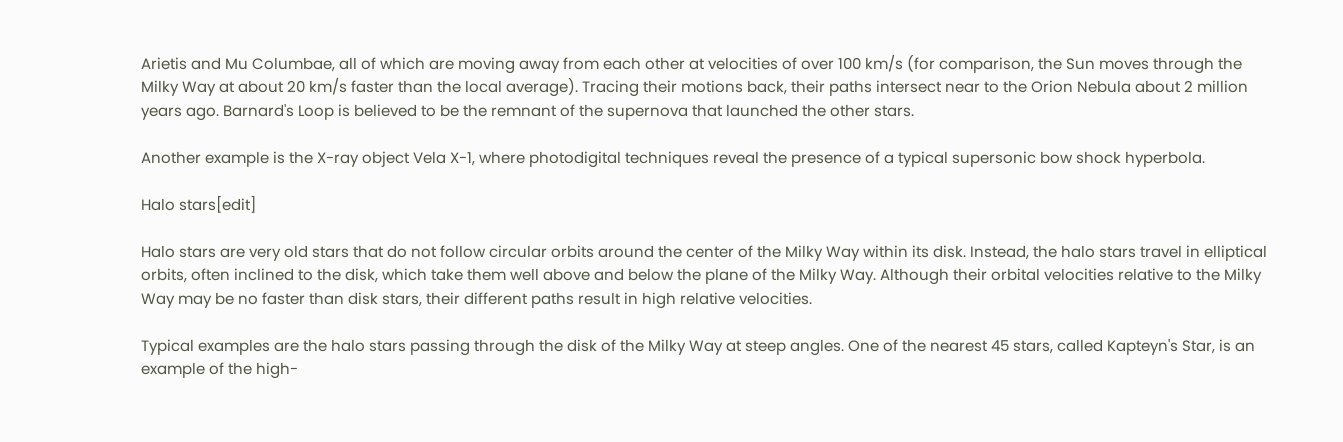Arietis and Mu Columbae, all of which are moving away from each other at velocities of over 100 km/s (for comparison, the Sun moves through the Milky Way at about 20 km/s faster than the local average). Tracing their motions back, their paths intersect near to the Orion Nebula about 2 million years ago. Barnard's Loop is believed to be the remnant of the supernova that launched the other stars.

Another example is the X-ray object Vela X-1, where photodigital techniques reveal the presence of a typical supersonic bow shock hyperbola.

Halo stars[edit]

Halo stars are very old stars that do not follow circular orbits around the center of the Milky Way within its disk. Instead, the halo stars travel in elliptical orbits, often inclined to the disk, which take them well above and below the plane of the Milky Way. Although their orbital velocities relative to the Milky Way may be no faster than disk stars, their different paths result in high relative velocities.

Typical examples are the halo stars passing through the disk of the Milky Way at steep angles. One of the nearest 45 stars, called Kapteyn's Star, is an example of the high-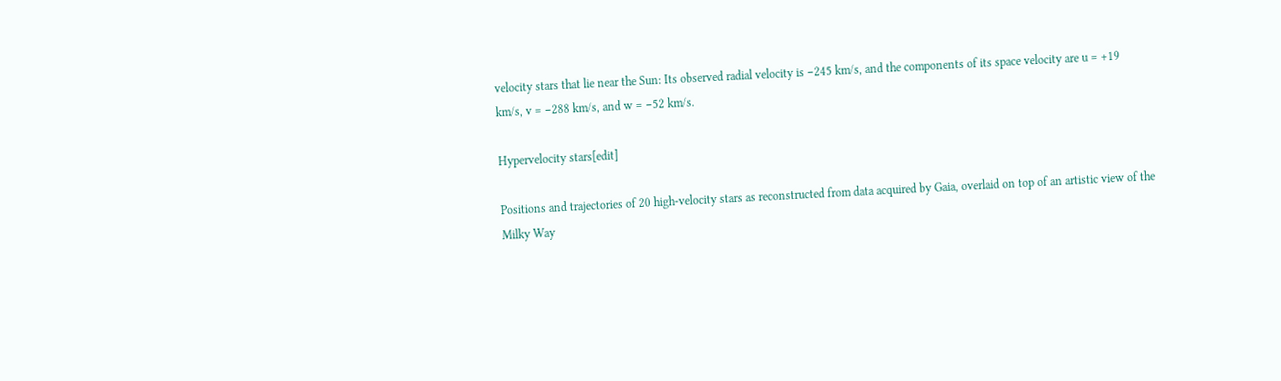velocity stars that lie near the Sun: Its observed radial velocity is −245 km/s, and the components of its space velocity are u = +19 km/s, v = −288 km/s, and w = −52 km/s.

Hypervelocity stars[edit]

Positions and trajectories of 20 high-velocity stars as reconstructed from data acquired by Gaia, overlaid on top of an artistic view of the Milky Way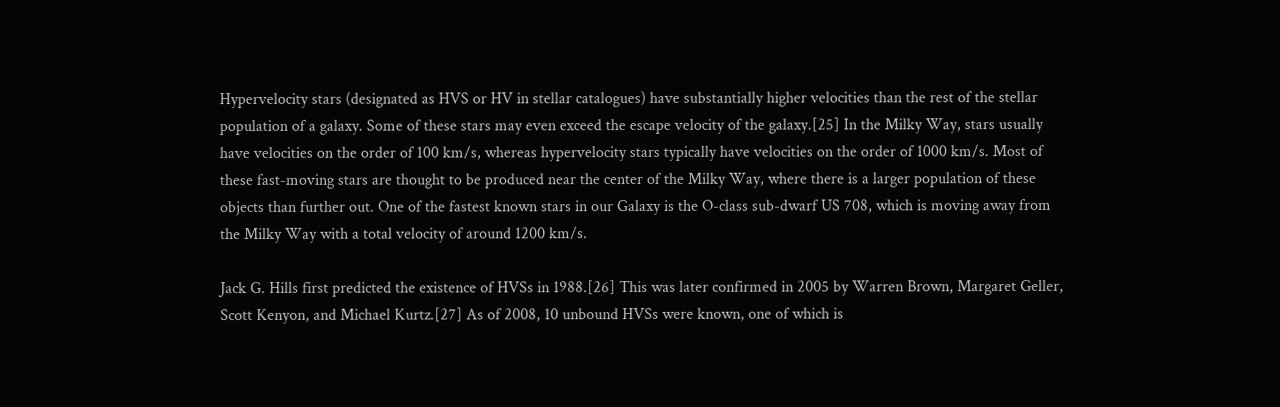Hypervelocity stars (designated as HVS or HV in stellar catalogues) have substantially higher velocities than the rest of the stellar population of a galaxy. Some of these stars may even exceed the escape velocity of the galaxy.[25] In the Milky Way, stars usually have velocities on the order of 100 km/s, whereas hypervelocity stars typically have velocities on the order of 1000 km/s. Most of these fast-moving stars are thought to be produced near the center of the Milky Way, where there is a larger population of these objects than further out. One of the fastest known stars in our Galaxy is the O-class sub-dwarf US 708, which is moving away from the Milky Way with a total velocity of around 1200 km/s.

Jack G. Hills first predicted the existence of HVSs in 1988.[26] This was later confirmed in 2005 by Warren Brown, Margaret Geller, Scott Kenyon, and Michael Kurtz.[27] As of 2008, 10 unbound HVSs were known, one of which is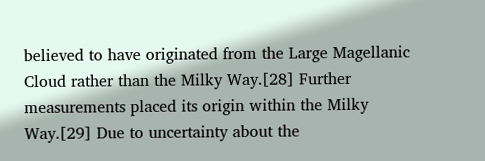believed to have originated from the Large Magellanic Cloud rather than the Milky Way.[28] Further measurements placed its origin within the Milky Way.[29] Due to uncertainty about the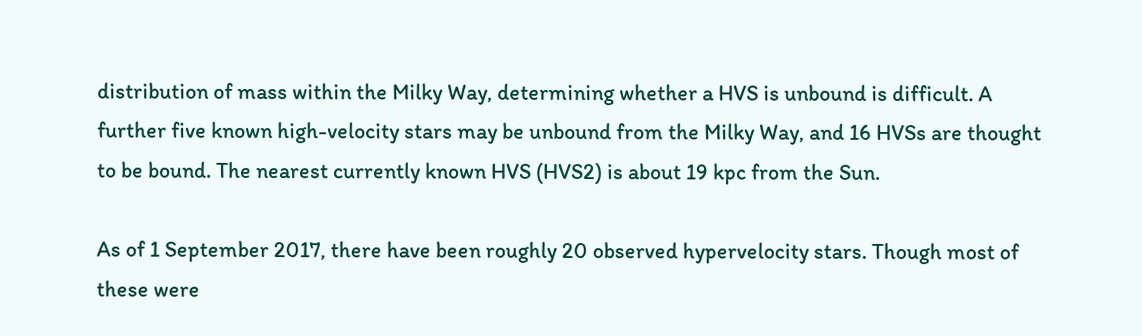distribution of mass within the Milky Way, determining whether a HVS is unbound is difficult. A further five known high-velocity stars may be unbound from the Milky Way, and 16 HVSs are thought to be bound. The nearest currently known HVS (HVS2) is about 19 kpc from the Sun.

As of 1 September 2017, there have been roughly 20 observed hypervelocity stars. Though most of these were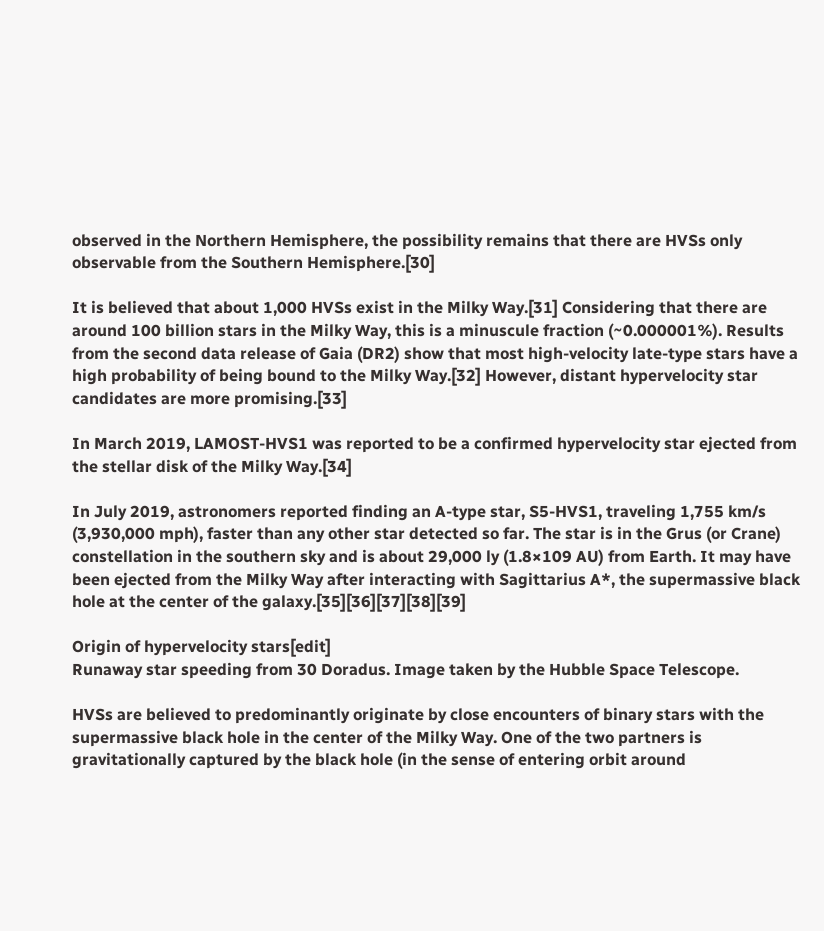observed in the Northern Hemisphere, the possibility remains that there are HVSs only observable from the Southern Hemisphere.[30]

It is believed that about 1,000 HVSs exist in the Milky Way.[31] Considering that there are around 100 billion stars in the Milky Way, this is a minuscule fraction (~0.000001%). Results from the second data release of Gaia (DR2) show that most high-velocity late-type stars have a high probability of being bound to the Milky Way.[32] However, distant hypervelocity star candidates are more promising.[33]

In March 2019, LAMOST-HVS1 was reported to be a confirmed hypervelocity star ejected from the stellar disk of the Milky Way.[34]

In July 2019, astronomers reported finding an A-type star, S5-HVS1, traveling 1,755 km/s (3,930,000 mph), faster than any other star detected so far. The star is in the Grus (or Crane) constellation in the southern sky and is about 29,000 ly (1.8×109 AU) from Earth. It may have been ejected from the Milky Way after interacting with Sagittarius A*, the supermassive black hole at the center of the galaxy.[35][36][37][38][39]

Origin of hypervelocity stars[edit]
Runaway star speeding from 30 Doradus. Image taken by the Hubble Space Telescope.

HVSs are believed to predominantly originate by close encounters of binary stars with the supermassive black hole in the center of the Milky Way. One of the two partners is gravitationally captured by the black hole (in the sense of entering orbit around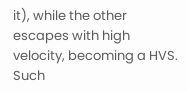it), while the other escapes with high velocity, becoming a HVS. Such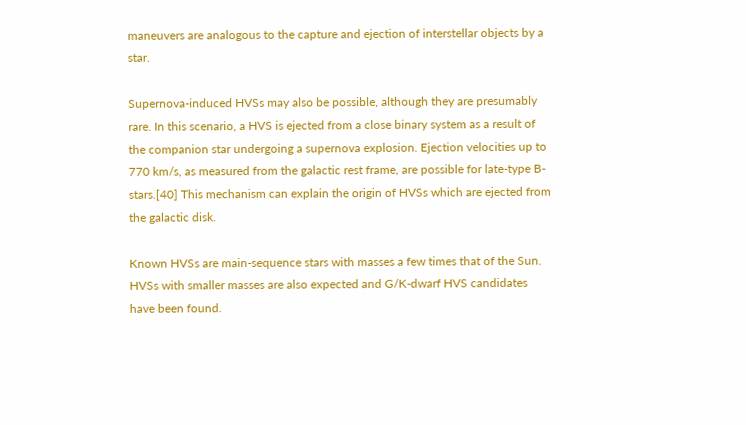maneuvers are analogous to the capture and ejection of interstellar objects by a star.

Supernova-induced HVSs may also be possible, although they are presumably rare. In this scenario, a HVS is ejected from a close binary system as a result of the companion star undergoing a supernova explosion. Ejection velocities up to 770 km/s, as measured from the galactic rest frame, are possible for late-type B-stars.[40] This mechanism can explain the origin of HVSs which are ejected from the galactic disk.

Known HVSs are main-sequence stars with masses a few times that of the Sun. HVSs with smaller masses are also expected and G/K-dwarf HVS candidates have been found.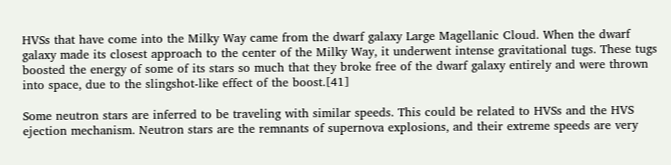HVSs that have come into the Milky Way came from the dwarf galaxy Large Magellanic Cloud. When the dwarf galaxy made its closest approach to the center of the Milky Way, it underwent intense gravitational tugs. These tugs boosted the energy of some of its stars so much that they broke free of the dwarf galaxy entirely and were thrown into space, due to the slingshot-like effect of the boost.[41]

Some neutron stars are inferred to be traveling with similar speeds. This could be related to HVSs and the HVS ejection mechanism. Neutron stars are the remnants of supernova explosions, and their extreme speeds are very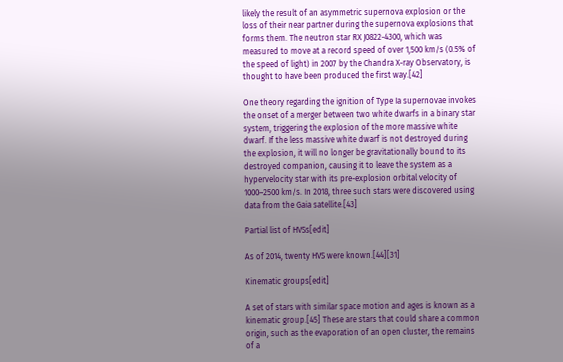likely the result of an asymmetric supernova explosion or the loss of their near partner during the supernova explosions that forms them. The neutron star RX J0822-4300, which was measured to move at a record speed of over 1,500 km/s (0.5% of the speed of light) in 2007 by the Chandra X-ray Observatory, is thought to have been produced the first way.[42]

One theory regarding the ignition of Type Ia supernovae invokes the onset of a merger between two white dwarfs in a binary star system, triggering the explosion of the more massive white dwarf. If the less massive white dwarf is not destroyed during the explosion, it will no longer be gravitationally bound to its destroyed companion, causing it to leave the system as a hypervelocity star with its pre-explosion orbital velocity of 1000–2500 km/s. In 2018, three such stars were discovered using data from the Gaia satellite.[43]

Partial list of HVSs[edit]

As of 2014, twenty HVS were known.[44][31]

Kinematic groups[edit]

A set of stars with similar space motion and ages is known as a kinematic group.[45] These are stars that could share a common origin, such as the evaporation of an open cluster, the remains of a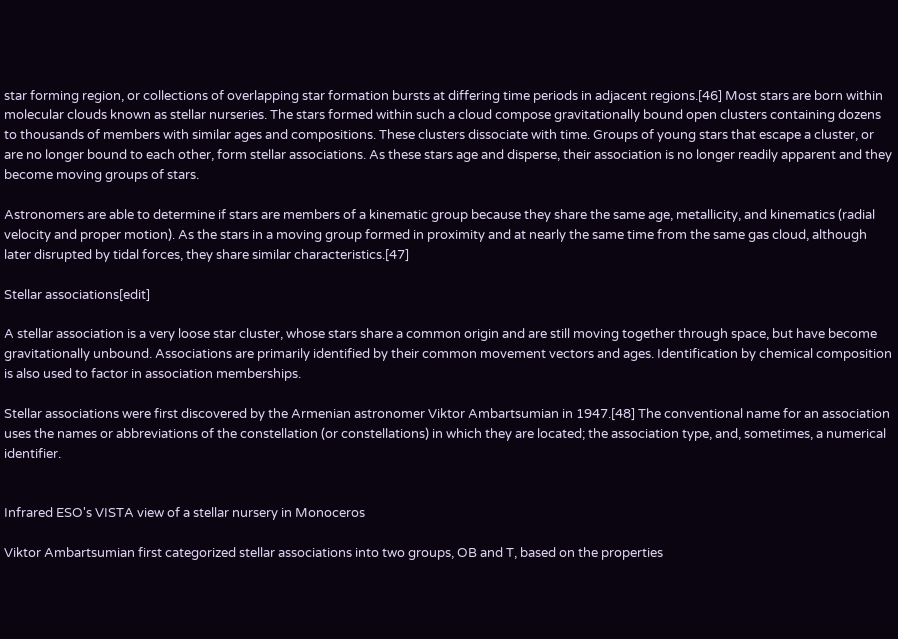star forming region, or collections of overlapping star formation bursts at differing time periods in adjacent regions.[46] Most stars are born within molecular clouds known as stellar nurseries. The stars formed within such a cloud compose gravitationally bound open clusters containing dozens to thousands of members with similar ages and compositions. These clusters dissociate with time. Groups of young stars that escape a cluster, or are no longer bound to each other, form stellar associations. As these stars age and disperse, their association is no longer readily apparent and they become moving groups of stars.

Astronomers are able to determine if stars are members of a kinematic group because they share the same age, metallicity, and kinematics (radial velocity and proper motion). As the stars in a moving group formed in proximity and at nearly the same time from the same gas cloud, although later disrupted by tidal forces, they share similar characteristics.[47]

Stellar associations[edit]

A stellar association is a very loose star cluster, whose stars share a common origin and are still moving together through space, but have become gravitationally unbound. Associations are primarily identified by their common movement vectors and ages. Identification by chemical composition is also used to factor in association memberships.

Stellar associations were first discovered by the Armenian astronomer Viktor Ambartsumian in 1947.[48] The conventional name for an association uses the names or abbreviations of the constellation (or constellations) in which they are located; the association type, and, sometimes, a numerical identifier.


Infrared ESO's VISTA view of a stellar nursery in Monoceros

Viktor Ambartsumian first categorized stellar associations into two groups, OB and T, based on the properties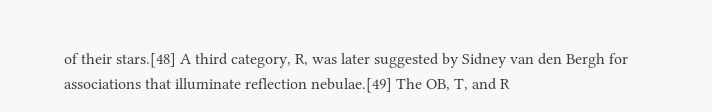of their stars.[48] A third category, R, was later suggested by Sidney van den Bergh for associations that illuminate reflection nebulae.[49] The OB, T, and R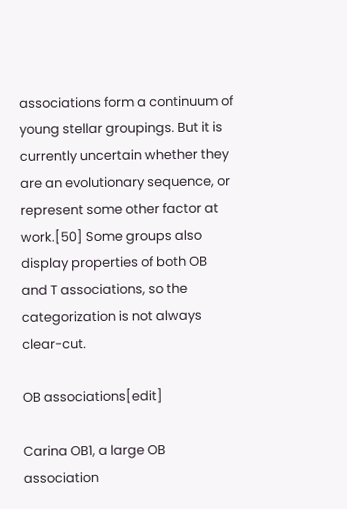associations form a continuum of young stellar groupings. But it is currently uncertain whether they are an evolutionary sequence, or represent some other factor at work.[50] Some groups also display properties of both OB and T associations, so the categorization is not always clear-cut.

OB associations[edit]

Carina OB1, a large OB association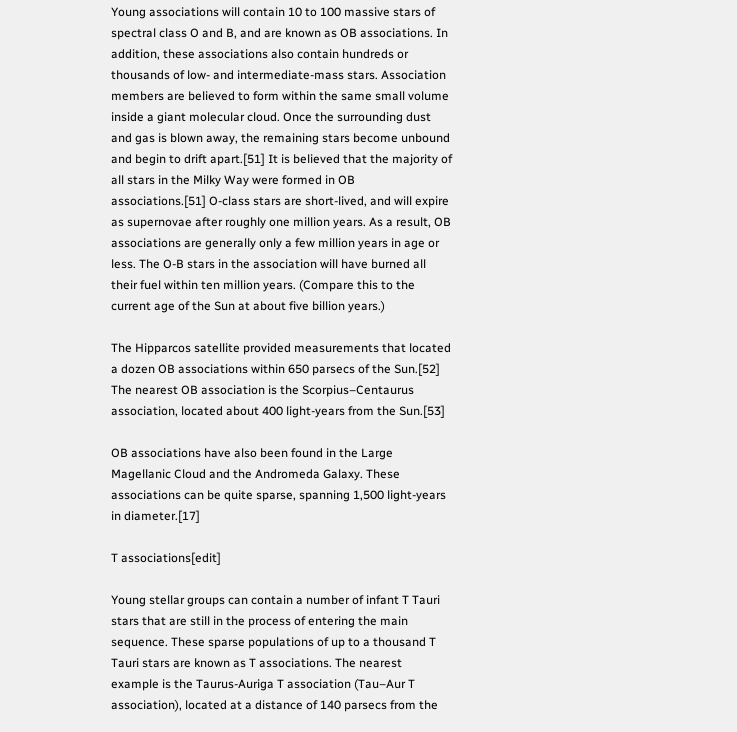Young associations will contain 10 to 100 massive stars of spectral class O and B, and are known as OB associations. In addition, these associations also contain hundreds or thousands of low- and intermediate-mass stars. Association members are believed to form within the same small volume inside a giant molecular cloud. Once the surrounding dust and gas is blown away, the remaining stars become unbound and begin to drift apart.[51] It is believed that the majority of all stars in the Milky Way were formed in OB associations.[51] O-class stars are short-lived, and will expire as supernovae after roughly one million years. As a result, OB associations are generally only a few million years in age or less. The O-B stars in the association will have burned all their fuel within ten million years. (Compare this to the current age of the Sun at about five billion years.)

The Hipparcos satellite provided measurements that located a dozen OB associations within 650 parsecs of the Sun.[52] The nearest OB association is the Scorpius–Centaurus association, located about 400 light-years from the Sun.[53]

OB associations have also been found in the Large Magellanic Cloud and the Andromeda Galaxy. These associations can be quite sparse, spanning 1,500 light-years in diameter.[17]

T associations[edit]

Young stellar groups can contain a number of infant T Tauri stars that are still in the process of entering the main sequence. These sparse populations of up to a thousand T Tauri stars are known as T associations. The nearest example is the Taurus-Auriga T association (Tau–Aur T association), located at a distance of 140 parsecs from the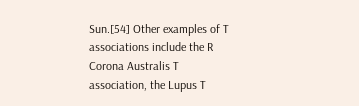Sun.[54] Other examples of T associations include the R Corona Australis T association, the Lupus T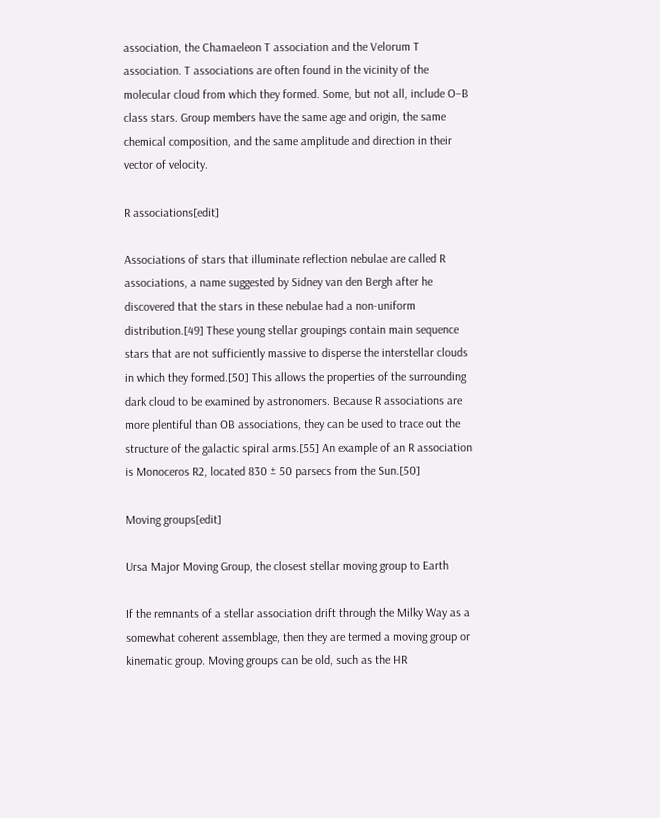association, the Chamaeleon T association and the Velorum T association. T associations are often found in the vicinity of the molecular cloud from which they formed. Some, but not all, include O–B class stars. Group members have the same age and origin, the same chemical composition, and the same amplitude and direction in their vector of velocity.

R associations[edit]

Associations of stars that illuminate reflection nebulae are called R associations, a name suggested by Sidney van den Bergh after he discovered that the stars in these nebulae had a non-uniform distribution.[49] These young stellar groupings contain main sequence stars that are not sufficiently massive to disperse the interstellar clouds in which they formed.[50] This allows the properties of the surrounding dark cloud to be examined by astronomers. Because R associations are more plentiful than OB associations, they can be used to trace out the structure of the galactic spiral arms.[55] An example of an R association is Monoceros R2, located 830 ± 50 parsecs from the Sun.[50]

Moving groups[edit]

Ursa Major Moving Group, the closest stellar moving group to Earth

If the remnants of a stellar association drift through the Milky Way as a somewhat coherent assemblage, then they are termed a moving group or kinematic group. Moving groups can be old, such as the HR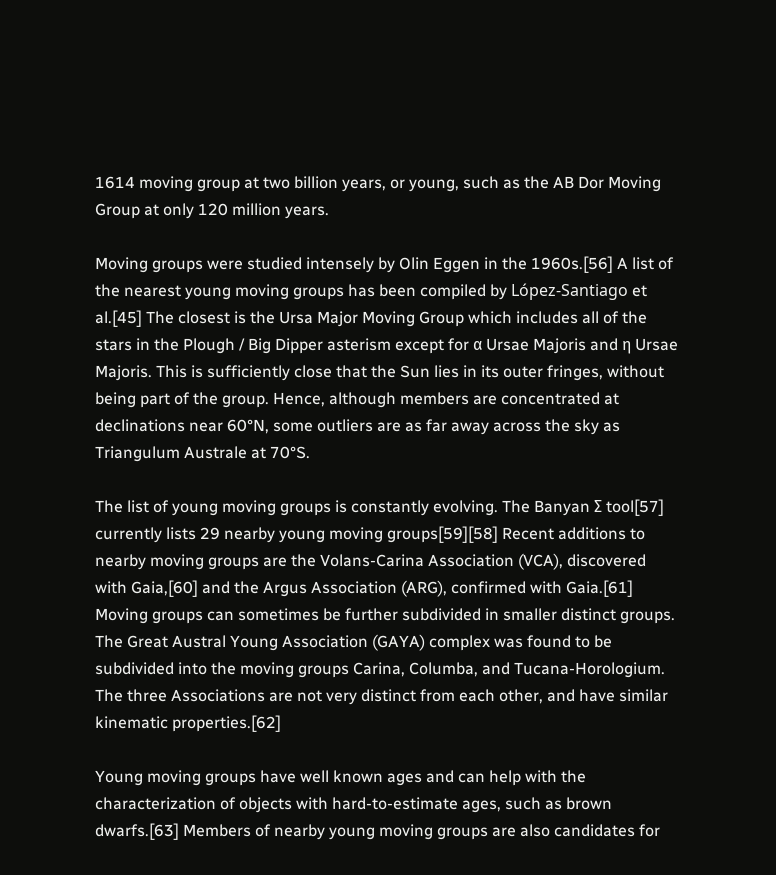1614 moving group at two billion years, or young, such as the AB Dor Moving Group at only 120 million years.

Moving groups were studied intensely by Olin Eggen in the 1960s.[56] A list of the nearest young moving groups has been compiled by López-Santiago et al.[45] The closest is the Ursa Major Moving Group which includes all of the stars in the Plough / Big Dipper asterism except for α Ursae Majoris and η Ursae Majoris. This is sufficiently close that the Sun lies in its outer fringes, without being part of the group. Hence, although members are concentrated at declinations near 60°N, some outliers are as far away across the sky as Triangulum Australe at 70°S.

The list of young moving groups is constantly evolving. The Banyan Σ tool[57] currently lists 29 nearby young moving groups[59][58] Recent additions to nearby moving groups are the Volans-Carina Association (VCA), discovered with Gaia,[60] and the Argus Association (ARG), confirmed with Gaia.[61] Moving groups can sometimes be further subdivided in smaller distinct groups. The Great Austral Young Association (GAYA) complex was found to be subdivided into the moving groups Carina, Columba, and Tucana-Horologium. The three Associations are not very distinct from each other, and have similar kinematic properties.[62]

Young moving groups have well known ages and can help with the characterization of objects with hard-to-estimate ages, such as brown dwarfs.[63] Members of nearby young moving groups are also candidates for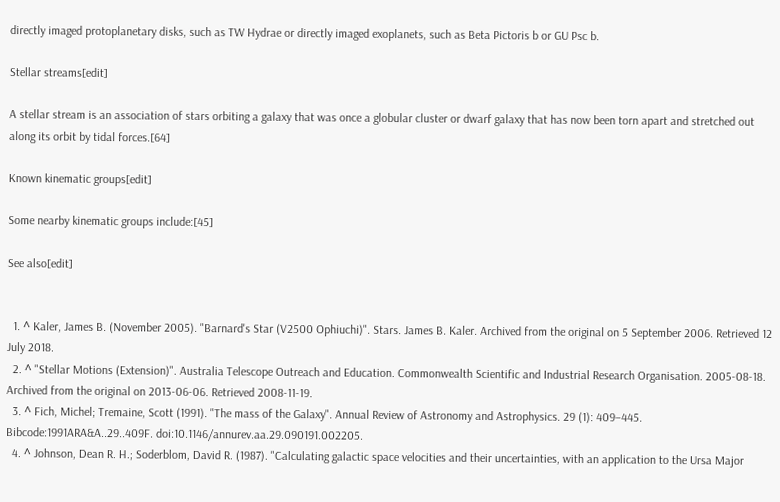directly imaged protoplanetary disks, such as TW Hydrae or directly imaged exoplanets, such as Beta Pictoris b or GU Psc b.

Stellar streams[edit]

A stellar stream is an association of stars orbiting a galaxy that was once a globular cluster or dwarf galaxy that has now been torn apart and stretched out along its orbit by tidal forces.[64]

Known kinematic groups[edit]

Some nearby kinematic groups include:[45]

See also[edit]


  1. ^ Kaler, James B. (November 2005). "Barnard's Star (V2500 Ophiuchi)". Stars. James B. Kaler. Archived from the original on 5 September 2006. Retrieved 12 July 2018.
  2. ^ "Stellar Motions (Extension)". Australia Telescope Outreach and Education. Commonwealth Scientific and Industrial Research Organisation. 2005-08-18. Archived from the original on 2013-06-06. Retrieved 2008-11-19.
  3. ^ Fich, Michel; Tremaine, Scott (1991). "The mass of the Galaxy". Annual Review of Astronomy and Astrophysics. 29 (1): 409–445. Bibcode:1991ARA&A..29..409F. doi:10.1146/annurev.aa.29.090191.002205.
  4. ^ Johnson, Dean R. H.; Soderblom, David R. (1987). "Calculating galactic space velocities and their uncertainties, with an application to the Ursa Major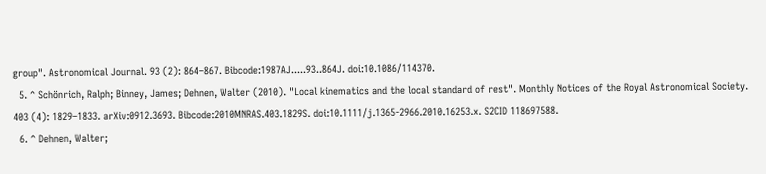group". Astronomical Journal. 93 (2): 864–867. Bibcode:1987AJ.....93..864J. doi:10.1086/114370.
  5. ^ Schönrich, Ralph; Binney, James; Dehnen, Walter (2010). "Local kinematics and the local standard of rest". Monthly Notices of the Royal Astronomical Society. 403 (4): 1829–1833. arXiv:0912.3693. Bibcode:2010MNRAS.403.1829S. doi:10.1111/j.1365-2966.2010.16253.x. S2CID 118697588.
  6. ^ Dehnen, Walter;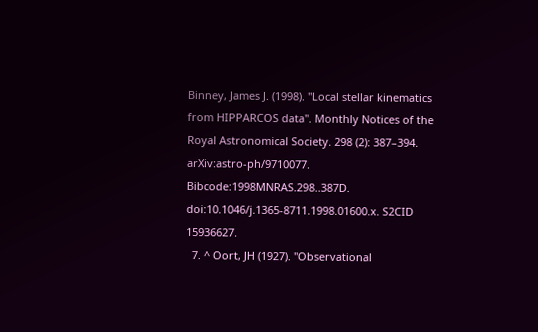Binney, James J. (1998). "Local stellar kinematics from HIPPARCOS data". Monthly Notices of the Royal Astronomical Society. 298 (2): 387–394. arXiv:astro-ph/9710077. Bibcode:1998MNRAS.298..387D. doi:10.1046/j.1365-8711.1998.01600.x. S2CID 15936627.
  7. ^ Oort, JH (1927). "Observational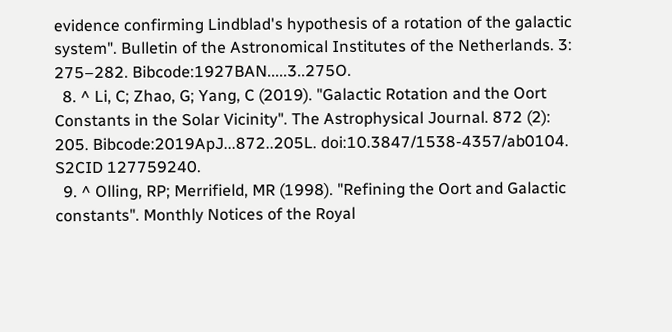evidence confirming Lindblad's hypothesis of a rotation of the galactic system". Bulletin of the Astronomical Institutes of the Netherlands. 3: 275–282. Bibcode:1927BAN.....3..275O.
  8. ^ Li, C; Zhao, G; Yang, C (2019). "Galactic Rotation and the Oort Constants in the Solar Vicinity". The Astrophysical Journal. 872 (2): 205. Bibcode:2019ApJ...872..205L. doi:10.3847/1538-4357/ab0104. S2CID 127759240.
  9. ^ Olling, RP; Merrifield, MR (1998). "Refining the Oort and Galactic constants". Monthly Notices of the Royal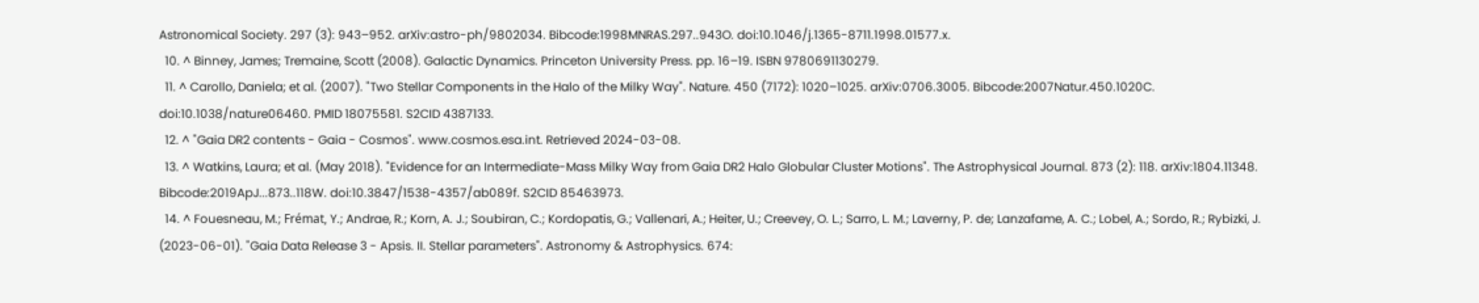Astronomical Society. 297 (3): 943–952. arXiv:astro-ph/9802034. Bibcode:1998MNRAS.297..943O. doi:10.1046/j.1365-8711.1998.01577.x.
  10. ^ Binney, James; Tremaine, Scott (2008). Galactic Dynamics. Princeton University Press. pp. 16–19. ISBN 9780691130279.
  11. ^ Carollo, Daniela; et al. (2007). "Two Stellar Components in the Halo of the Milky Way". Nature. 450 (7172): 1020–1025. arXiv:0706.3005. Bibcode:2007Natur.450.1020C. doi:10.1038/nature06460. PMID 18075581. S2CID 4387133.
  12. ^ "Gaia DR2 contents - Gaia - Cosmos". www.cosmos.esa.int. Retrieved 2024-03-08.
  13. ^ Watkins, Laura; et al. (May 2018). "Evidence for an Intermediate-Mass Milky Way from Gaia DR2 Halo Globular Cluster Motions". The Astrophysical Journal. 873 (2): 118. arXiv:1804.11348. Bibcode:2019ApJ...873..118W. doi:10.3847/1538-4357/ab089f. S2CID 85463973.
  14. ^ Fouesneau, M.; Frémat, Y.; Andrae, R.; Korn, A. J.; Soubiran, C.; Kordopatis, G.; Vallenari, A.; Heiter, U.; Creevey, O. L.; Sarro, L. M.; Laverny, P. de; Lanzafame, A. C.; Lobel, A.; Sordo, R.; Rybizki, J. (2023-06-01). "Gaia Data Release 3 - Apsis. II. Stellar parameters". Astronomy & Astrophysics. 674: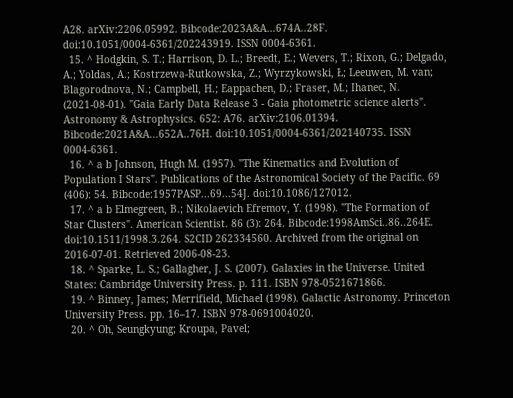A28. arXiv:2206.05992. Bibcode:2023A&A...674A..28F. doi:10.1051/0004-6361/202243919. ISSN 0004-6361.
  15. ^ Hodgkin, S. T.; Harrison, D. L.; Breedt, E.; Wevers, T.; Rixon, G.; Delgado, A.; Yoldas, A.; Kostrzewa-Rutkowska, Z.; Wyrzykowski, Ł; Leeuwen, M. van; Blagorodnova, N.; Campbell, H.; Eappachen, D.; Fraser, M.; Ihanec, N. (2021-08-01). "Gaia Early Data Release 3 - Gaia photometric science alerts". Astronomy & Astrophysics. 652: A76. arXiv:2106.01394. Bibcode:2021A&A...652A..76H. doi:10.1051/0004-6361/202140735. ISSN 0004-6361.
  16. ^ a b Johnson, Hugh M. (1957). "The Kinematics and Evolution of Population I Stars". Publications of the Astronomical Society of the Pacific. 69 (406): 54. Bibcode:1957PASP...69...54J. doi:10.1086/127012.
  17. ^ a b Elmegreen, B.; Nikolaevich Efremov, Y. (1998). "The Formation of Star Clusters". American Scientist. 86 (3): 264. Bibcode:1998AmSci..86..264E. doi:10.1511/1998.3.264. S2CID 262334560. Archived from the original on 2016-07-01. Retrieved 2006-08-23.
  18. ^ Sparke, L. S.; Gallagher, J. S. (2007). Galaxies in the Universe. United States: Cambridge University Press. p. 111. ISBN 978-0521671866.
  19. ^ Binney, James; Merrifield, Michael (1998). Galactic Astronomy. Princeton University Press. pp. 16–17. ISBN 978-0691004020.
  20. ^ Oh, Seungkyung; Kroupa, Pavel;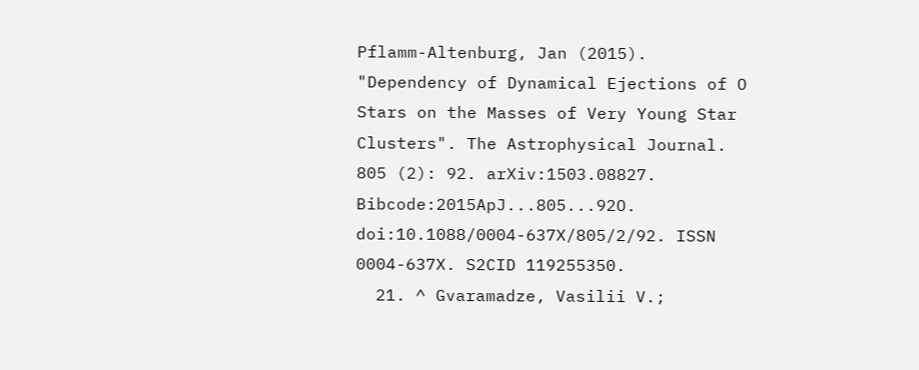Pflamm-Altenburg, Jan (2015). "Dependency of Dynamical Ejections of O Stars on the Masses of Very Young Star Clusters". The Astrophysical Journal. 805 (2): 92. arXiv:1503.08827. Bibcode:2015ApJ...805...92O. doi:10.1088/0004-637X/805/2/92. ISSN 0004-637X. S2CID 119255350.
  21. ^ Gvaramadze, Vasilii V.;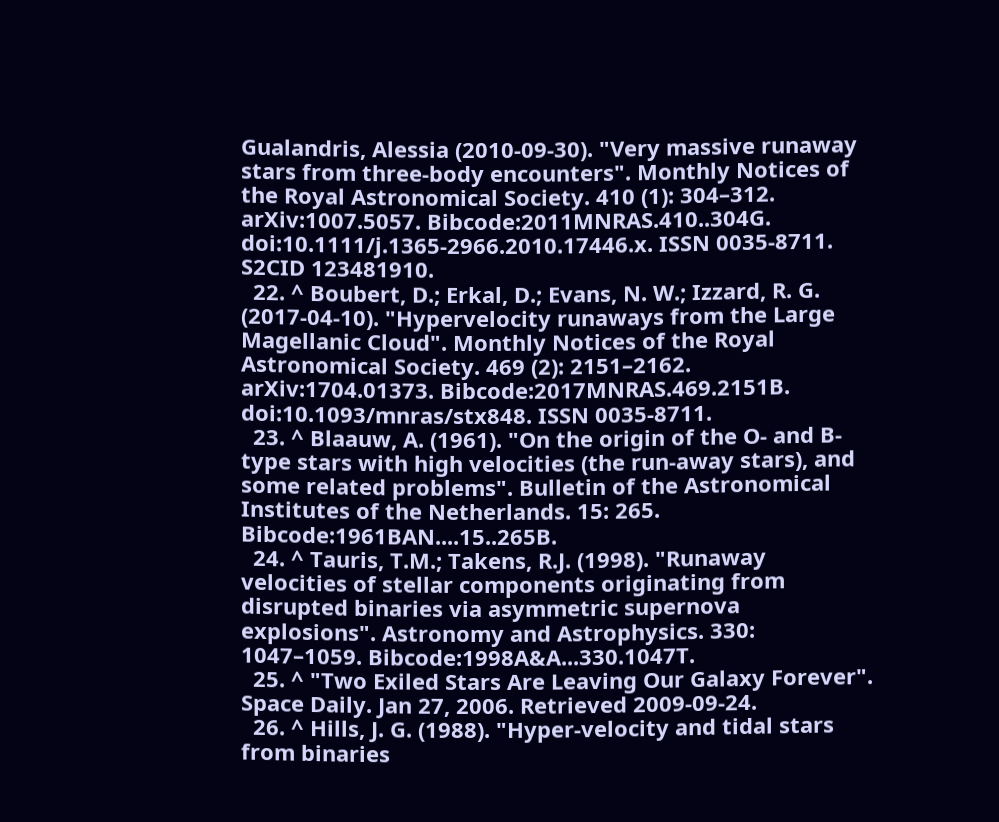Gualandris, Alessia (2010-09-30). "Very massive runaway stars from three-body encounters". Monthly Notices of the Royal Astronomical Society. 410 (1): 304–312. arXiv:1007.5057. Bibcode:2011MNRAS.410..304G. doi:10.1111/j.1365-2966.2010.17446.x. ISSN 0035-8711. S2CID 123481910.
  22. ^ Boubert, D.; Erkal, D.; Evans, N. W.; Izzard, R. G. (2017-04-10). "Hypervelocity runaways from the Large Magellanic Cloud". Monthly Notices of the Royal Astronomical Society. 469 (2): 2151–2162. arXiv:1704.01373. Bibcode:2017MNRAS.469.2151B. doi:10.1093/mnras/stx848. ISSN 0035-8711.
  23. ^ Blaauw, A. (1961). "On the origin of the O- and B-type stars with high velocities (the run-away stars), and some related problems". Bulletin of the Astronomical Institutes of the Netherlands. 15: 265. Bibcode:1961BAN....15..265B.
  24. ^ Tauris, T.M.; Takens, R.J. (1998). "Runaway velocities of stellar components originating from disrupted binaries via asymmetric supernova explosions". Astronomy and Astrophysics. 330: 1047–1059. Bibcode:1998A&A...330.1047T.
  25. ^ "Two Exiled Stars Are Leaving Our Galaxy Forever". Space Daily. Jan 27, 2006. Retrieved 2009-09-24.
  26. ^ Hills, J. G. (1988). "Hyper-velocity and tidal stars from binaries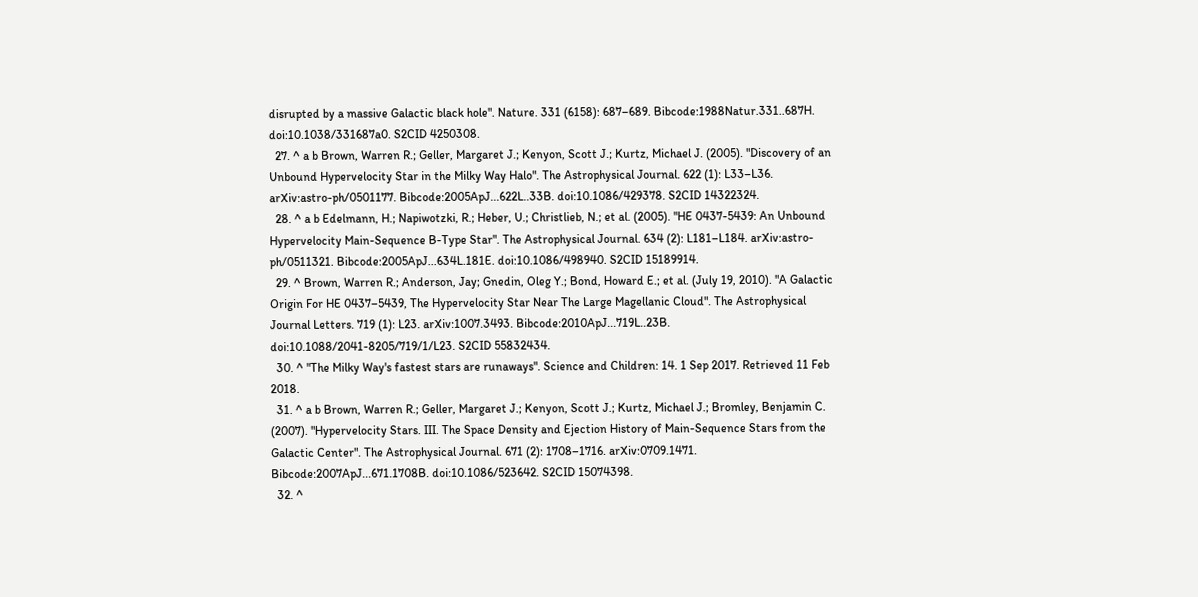disrupted by a massive Galactic black hole". Nature. 331 (6158): 687–689. Bibcode:1988Natur.331..687H. doi:10.1038/331687a0. S2CID 4250308.
  27. ^ a b Brown, Warren R.; Geller, Margaret J.; Kenyon, Scott J.; Kurtz, Michael J. (2005). "Discovery of an Unbound Hypervelocity Star in the Milky Way Halo". The Astrophysical Journal. 622 (1): L33–L36. arXiv:astro-ph/0501177. Bibcode:2005ApJ...622L..33B. doi:10.1086/429378. S2CID 14322324.
  28. ^ a b Edelmann, H.; Napiwotzki, R.; Heber, U.; Christlieb, N.; et al. (2005). "HE 0437-5439: An Unbound Hypervelocity Main-Sequence B-Type Star". The Astrophysical Journal. 634 (2): L181–L184. arXiv:astro-ph/0511321. Bibcode:2005ApJ...634L.181E. doi:10.1086/498940. S2CID 15189914.
  29. ^ Brown, Warren R.; Anderson, Jay; Gnedin, Oleg Y.; Bond, Howard E.; et al. (July 19, 2010). "A Galactic Origin For HE 0437–5439, The Hypervelocity Star Near The Large Magellanic Cloud". The Astrophysical Journal Letters. 719 (1): L23. arXiv:1007.3493. Bibcode:2010ApJ...719L..23B. doi:10.1088/2041-8205/719/1/L23. S2CID 55832434.
  30. ^ "The Milky Way's fastest stars are runaways". Science and Children: 14. 1 Sep 2017. Retrieved 11 Feb 2018.
  31. ^ a b Brown, Warren R.; Geller, Margaret J.; Kenyon, Scott J.; Kurtz, Michael J.; Bromley, Benjamin C. (2007). "Hypervelocity Stars. III. The Space Density and Ejection History of Main-Sequence Stars from the Galactic Center". The Astrophysical Journal. 671 (2): 1708–1716. arXiv:0709.1471. Bibcode:2007ApJ...671.1708B. doi:10.1086/523642. S2CID 15074398.
  32. ^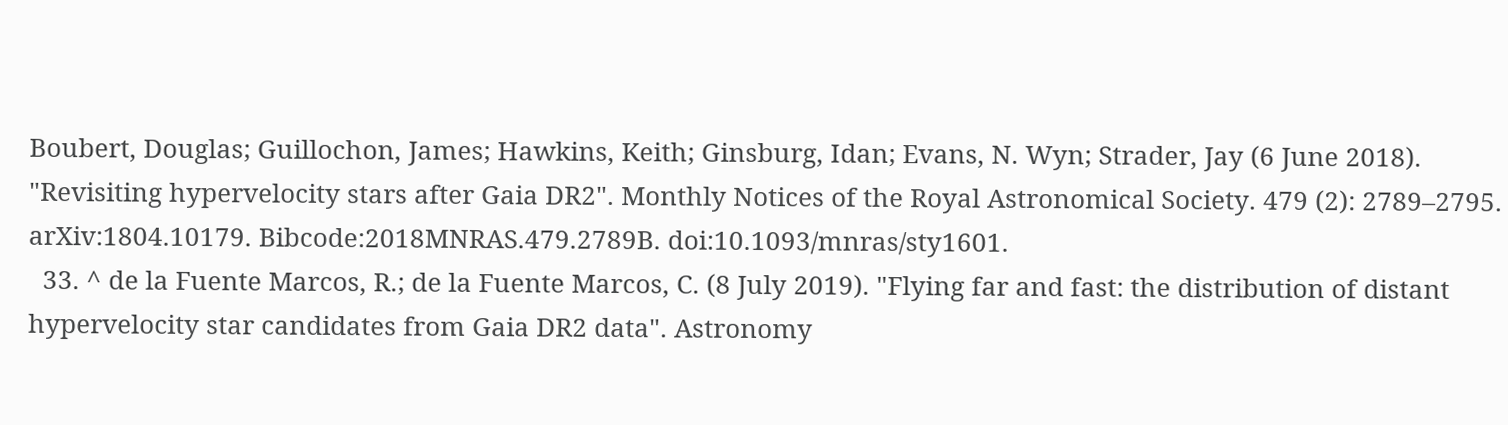Boubert, Douglas; Guillochon, James; Hawkins, Keith; Ginsburg, Idan; Evans, N. Wyn; Strader, Jay (6 June 2018). "Revisiting hypervelocity stars after Gaia DR2". Monthly Notices of the Royal Astronomical Society. 479 (2): 2789–2795. arXiv:1804.10179. Bibcode:2018MNRAS.479.2789B. doi:10.1093/mnras/sty1601.
  33. ^ de la Fuente Marcos, R.; de la Fuente Marcos, C. (8 July 2019). "Flying far and fast: the distribution of distant hypervelocity star candidates from Gaia DR2 data". Astronomy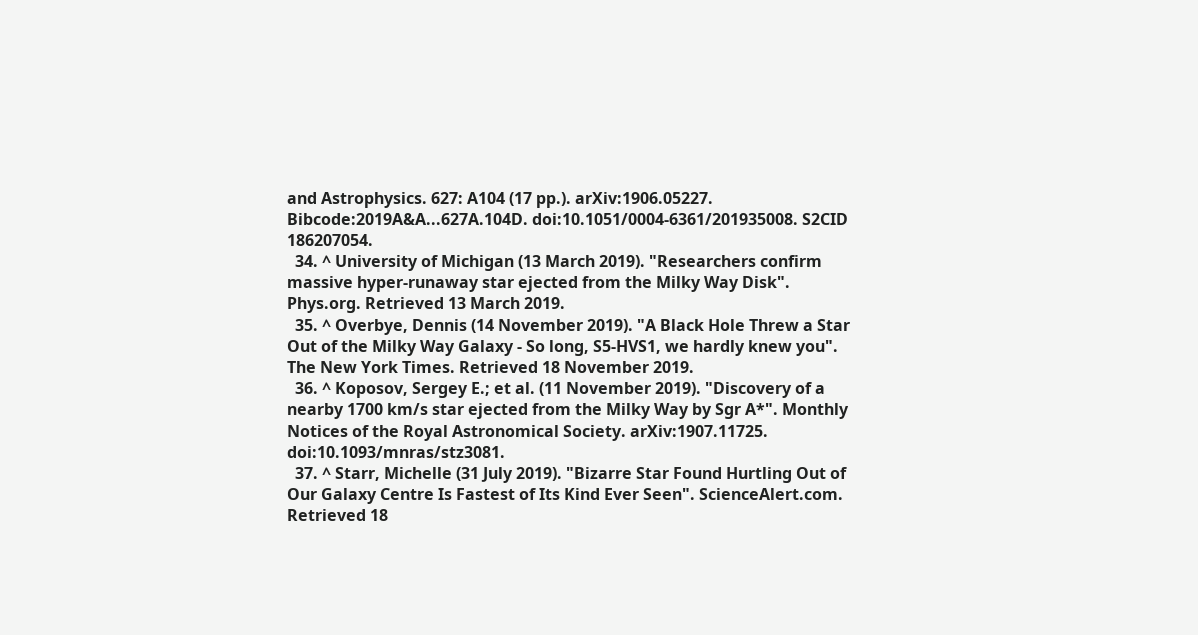and Astrophysics. 627: A104 (17 pp.). arXiv:1906.05227. Bibcode:2019A&A...627A.104D. doi:10.1051/0004-6361/201935008. S2CID 186207054.
  34. ^ University of Michigan (13 March 2019). "Researchers confirm massive hyper-runaway star ejected from the Milky Way Disk". Phys.org. Retrieved 13 March 2019.
  35. ^ Overbye, Dennis (14 November 2019). "A Black Hole Threw a Star Out of the Milky Way Galaxy - So long, S5-HVS1, we hardly knew you". The New York Times. Retrieved 18 November 2019.
  36. ^ Koposov, Sergey E.; et al. (11 November 2019). "Discovery of a nearby 1700 km/s star ejected from the Milky Way by Sgr A*". Monthly Notices of the Royal Astronomical Society. arXiv:1907.11725. doi:10.1093/mnras/stz3081.
  37. ^ Starr, Michelle (31 July 2019). "Bizarre Star Found Hurtling Out of Our Galaxy Centre Is Fastest of Its Kind Ever Seen". ScienceAlert.com. Retrieved 18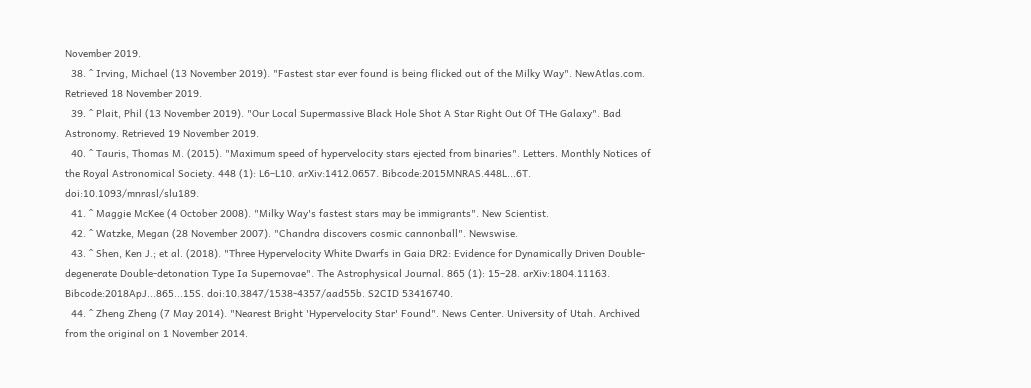November 2019.
  38. ^ Irving, Michael (13 November 2019). "Fastest star ever found is being flicked out of the Milky Way". NewAtlas.com. Retrieved 18 November 2019.
  39. ^ Plait, Phil (13 November 2019). "Our Local Supermassive Black Hole Shot A Star Right Out Of THe Galaxy". Bad Astronomy. Retrieved 19 November 2019.
  40. ^ Tauris, Thomas M. (2015). "Maximum speed of hypervelocity stars ejected from binaries". Letters. Monthly Notices of the Royal Astronomical Society. 448 (1): L6–L10. arXiv:1412.0657. Bibcode:2015MNRAS.448L...6T. doi:10.1093/mnrasl/slu189.
  41. ^ Maggie McKee (4 October 2008). "Milky Way's fastest stars may be immigrants". New Scientist.
  42. ^ Watzke, Megan (28 November 2007). "Chandra discovers cosmic cannonball". Newswise.
  43. ^ Shen, Ken J.; et al. (2018). "Three Hypervelocity White Dwarfs in Gaia DR2: Evidence for Dynamically Driven Double-degenerate Double-detonation Type Ia Supernovae". The Astrophysical Journal. 865 (1): 15–28. arXiv:1804.11163. Bibcode:2018ApJ...865...15S. doi:10.3847/1538-4357/aad55b. S2CID 53416740.
  44. ^ Zheng Zheng (7 May 2014). "Nearest Bright 'Hypervelocity Star' Found". News Center. University of Utah. Archived from the original on 1 November 2014.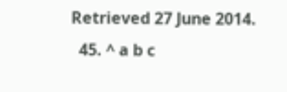Retrieved 27 June 2014.
  45. ^ a b c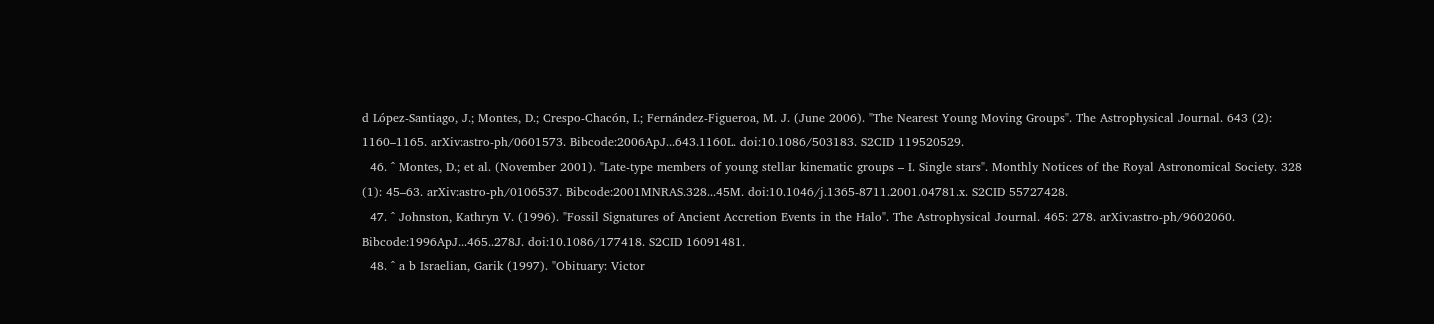d López-Santiago, J.; Montes, D.; Crespo-Chacón, I.; Fernández-Figueroa, M. J. (June 2006). "The Nearest Young Moving Groups". The Astrophysical Journal. 643 (2): 1160–1165. arXiv:astro-ph/0601573. Bibcode:2006ApJ...643.1160L. doi:10.1086/503183. S2CID 119520529.
  46. ^ Montes, D.; et al. (November 2001). "Late-type members of young stellar kinematic groups – I. Single stars". Monthly Notices of the Royal Astronomical Society. 328 (1): 45–63. arXiv:astro-ph/0106537. Bibcode:2001MNRAS.328...45M. doi:10.1046/j.1365-8711.2001.04781.x. S2CID 55727428.
  47. ^ Johnston, Kathryn V. (1996). "Fossil Signatures of Ancient Accretion Events in the Halo". The Astrophysical Journal. 465: 278. arXiv:astro-ph/9602060. Bibcode:1996ApJ...465..278J. doi:10.1086/177418. S2CID 16091481.
  48. ^ a b Israelian, Garik (1997). "Obituary: Victor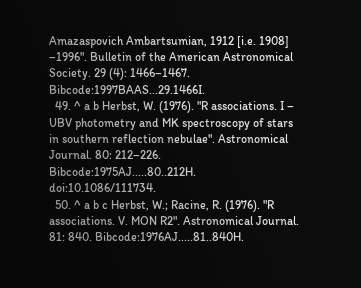Amazaspovich Ambartsumian, 1912 [i.e. 1908] –1996". Bulletin of the American Astronomical Society. 29 (4): 1466–1467. Bibcode:1997BAAS...29.1466I.
  49. ^ a b Herbst, W. (1976). "R associations. I – UBV photometry and MK spectroscopy of stars in southern reflection nebulae". Astronomical Journal. 80: 212–226. Bibcode:1975AJ.....80..212H. doi:10.1086/111734.
  50. ^ a b c Herbst, W.; Racine, R. (1976). "R associations. V. MON R2". Astronomical Journal. 81: 840. Bibcode:1976AJ.....81..840H.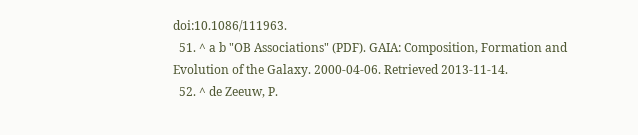doi:10.1086/111963.
  51. ^ a b "OB Associations" (PDF). GAIA: Composition, Formation and Evolution of the Galaxy. 2000-04-06. Retrieved 2013-11-14.
  52. ^ de Zeeuw, P.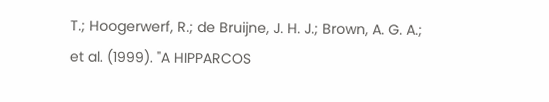T.; Hoogerwerf, R.; de Bruijne, J. H. J.; Brown, A. G. A.; et al. (1999). "A HIPPARCOS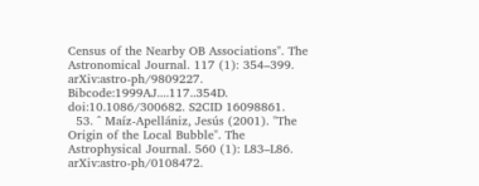Census of the Nearby OB Associations". The Astronomical Journal. 117 (1): 354–399. arXiv:astro-ph/9809227. Bibcode:1999AJ....117..354D. doi:10.1086/300682. S2CID 16098861.
  53. ^ Maíz-Apellániz, Jesús (2001). "The Origin of the Local Bubble". The Astrophysical Journal. 560 (1): L83–L86. arXiv:astro-ph/0108472.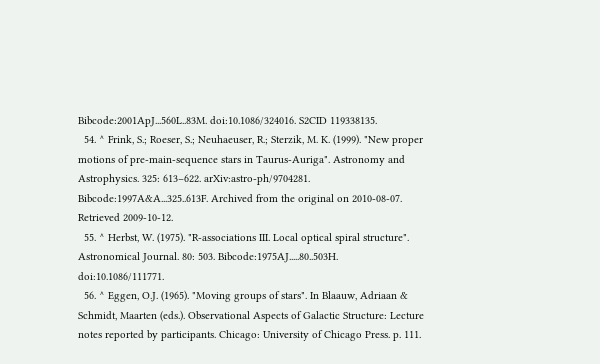Bibcode:2001ApJ...560L..83M. doi:10.1086/324016. S2CID 119338135.
  54. ^ Frink, S.; Roeser, S.; Neuhaeuser, R.; Sterzik, M. K. (1999). "New proper motions of pre-main-sequence stars in Taurus-Auriga". Astronomy and Astrophysics. 325: 613–622. arXiv:astro-ph/9704281. Bibcode:1997A&A...325..613F. Archived from the original on 2010-08-07. Retrieved 2009-10-12.
  55. ^ Herbst, W. (1975). "R-associations III. Local optical spiral structure". Astronomical Journal. 80: 503. Bibcode:1975AJ.....80..503H. doi:10.1086/111771.
  56. ^ Eggen, O.J. (1965). "Moving groups of stars". In Blaauw, Adriaan & Schmidt, Maarten (eds.). Observational Aspects of Galactic Structure: Lecture notes reported by participants. Chicago: University of Chicago Press. p. 111.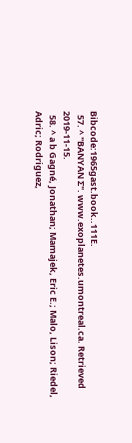Bibcode:1965gast.book..111E.
  57. ^ "BANYAN Σ". www.exoplanetes.umontreal.ca. Retrieved 2019-11-15.
  58. ^ a b Gagné, Jonathan; Mamajek, Eric E.; Malo, Lison; Riedel, Adric; Rodriguez,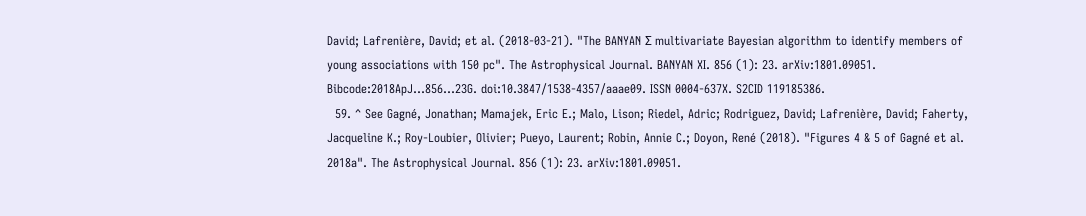David; Lafrenière, David; et al. (2018-03-21). "The BANYAN Σ multivariate Bayesian algorithm to identify members of young associations with 150 pc". The Astrophysical Journal. BANYAN XI. 856 (1): 23. arXiv:1801.09051. Bibcode:2018ApJ...856...23G. doi:10.3847/1538-4357/aaae09. ISSN 0004-637X. S2CID 119185386.
  59. ^ See Gagné, Jonathan; Mamajek, Eric E.; Malo, Lison; Riedel, Adric; Rodriguez, David; Lafrenière, David; Faherty, Jacqueline K.; Roy-Loubier, Olivier; Pueyo, Laurent; Robin, Annie C.; Doyon, René (2018). "Figures 4 & 5 of Gagné et al. 2018a". The Astrophysical Journal. 856 (1): 23. arXiv:1801.09051.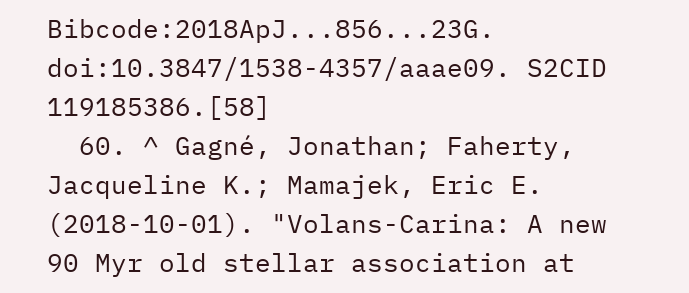Bibcode:2018ApJ...856...23G. doi:10.3847/1538-4357/aaae09. S2CID 119185386.[58]
  60. ^ Gagné, Jonathan; Faherty, Jacqueline K.; Mamajek, Eric E. (2018-10-01). "Volans-Carina: A new 90 Myr old stellar association at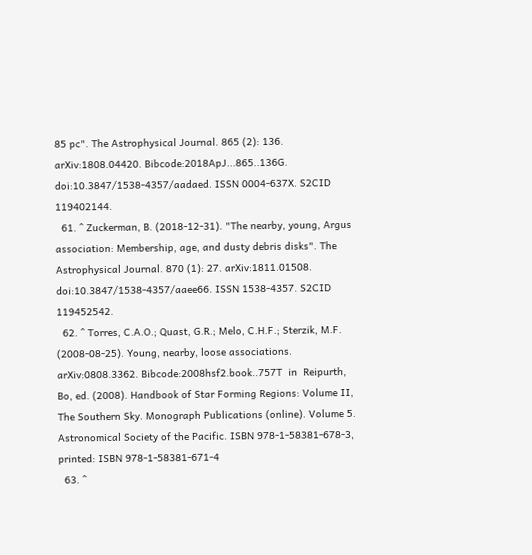85 pc". The Astrophysical Journal. 865 (2): 136. arXiv:1808.04420. Bibcode:2018ApJ...865..136G. doi:10.3847/1538-4357/aadaed. ISSN 0004-637X. S2CID 119402144.
  61. ^ Zuckerman, B. (2018-12-31). "The nearby, young, Argus association: Membership, age, and dusty debris disks". The Astrophysical Journal. 870 (1): 27. arXiv:1811.01508. doi:10.3847/1538-4357/aaee66. ISSN 1538-4357. S2CID 119452542.
  62. ^ Torres, C.A.O.; Quast, G.R.; Melo, C.H.F.; Sterzik, M.F. (2008-08-25). Young, nearby, loose associations. arXiv:0808.3362. Bibcode:2008hsf2.book..757T  in  Reipurth, Bo, ed. (2008). Handbook of Star Forming Regions: Volume II, The Southern Sky. Monograph Publications (online). Volume 5. Astronomical Society of the Pacific. ISBN 978-1-58381-678-3, printed: ISBN 978-1-58381-671-4
  63. ^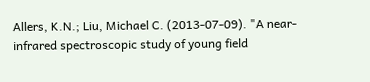Allers, K.N.; Liu, Michael C. (2013-07-09). "A near-infrared spectroscopic study of young field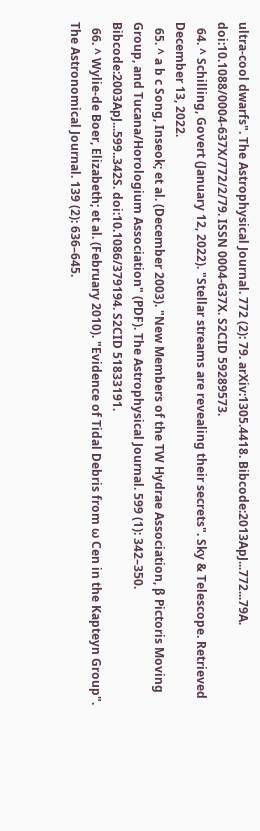ultra-cool dwarfs". The Astrophysical Journal. 772 (2): 79. arXiv:1305.4418. Bibcode:2013ApJ...772...79A. doi:10.1088/0004-637X/772/2/79. ISSN 0004-637X. S2CID 59289573.
  64. ^ Schilling, Govert (January 12, 2022). "Stellar streams are revealing their secrets". Sky & Telescope. Retrieved December 13, 2022.
  65. ^ a b c Song, Inseok; et al. (December 2003). "New Members of the TW Hydrae Association, β Pictoris Moving Group, and Tucana/Horologium Association" (PDF). The Astrophysical Journal. 599 (1): 342–350. Bibcode:2003ApJ...599..342S. doi:10.1086/379194. S2CID 51833191.
  66. ^ Wylie-de Boer, Elizabeth; et al. (February 2010). "Evidence of Tidal Debris from ω Cen in the Kapteyn Group". The Astronomical Journal. 139 (2): 636–645.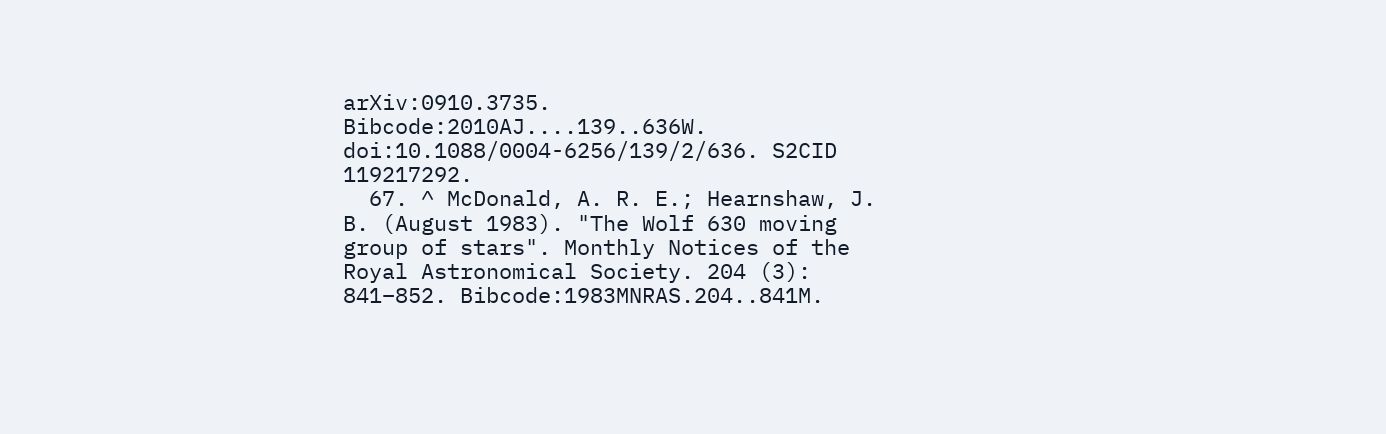arXiv:0910.3735. Bibcode:2010AJ....139..636W. doi:10.1088/0004-6256/139/2/636. S2CID 119217292.
  67. ^ McDonald, A. R. E.; Hearnshaw, J. B. (August 1983). "The Wolf 630 moving group of stars". Monthly Notices of the Royal Astronomical Society. 204 (3): 841–852. Bibcode:1983MNRAS.204..841M.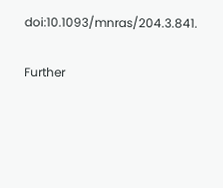doi:10.1093/mnras/204.3.841.

Further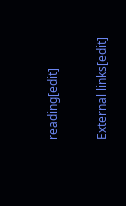reading[edit]

External links[edit]